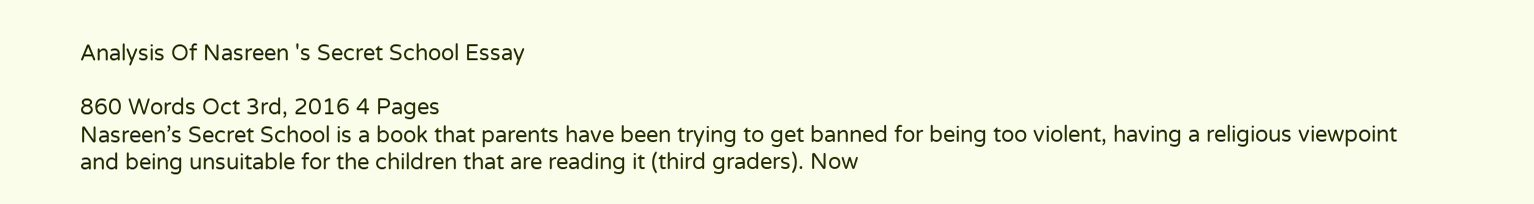Analysis Of Nasreen 's Secret School Essay

860 Words Oct 3rd, 2016 4 Pages
Nasreen’s Secret School is a book that parents have been trying to get banned for being too violent, having a religious viewpoint and being unsuitable for the children that are reading it (third graders). Now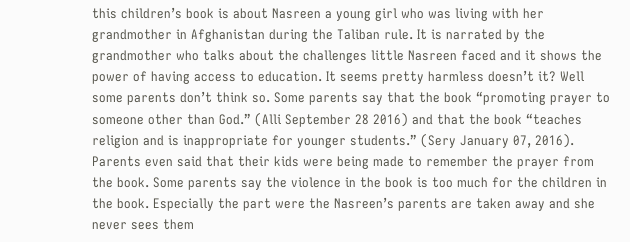this children’s book is about Nasreen a young girl who was living with her grandmother in Afghanistan during the Taliban rule. It is narrated by the grandmother who talks about the challenges little Nasreen faced and it shows the power of having access to education. It seems pretty harmless doesn’t it? Well some parents don’t think so. Some parents say that the book “promoting prayer to someone other than God.” (Alli September 28 2016) and that the book “teaches religion and is inappropriate for younger students.” (Sery January 07, 2016). Parents even said that their kids were being made to remember the prayer from the book. Some parents say the violence in the book is too much for the children in the book. Especially the part were the Nasreen’s parents are taken away and she never sees them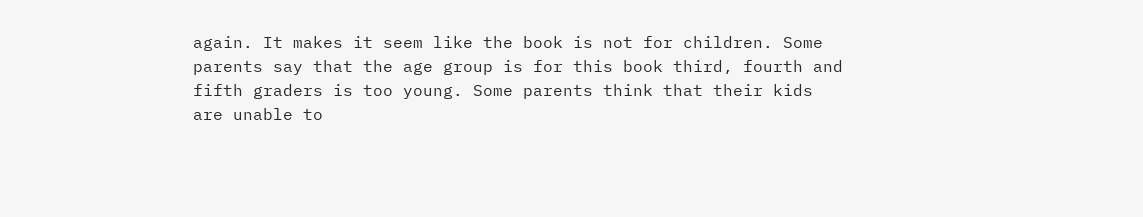again. It makes it seem like the book is not for children. Some parents say that the age group is for this book third, fourth and fifth graders is too young. Some parents think that their kids are unable to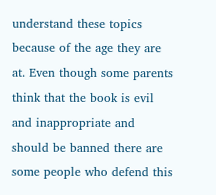understand these topics because of the age they are at. Even though some parents think that the book is evil and inappropriate and should be banned there are some people who defend this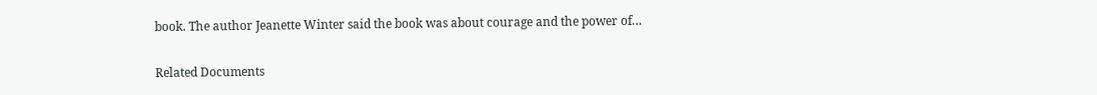book. The author Jeanette Winter said the book was about courage and the power of…

Related Documents